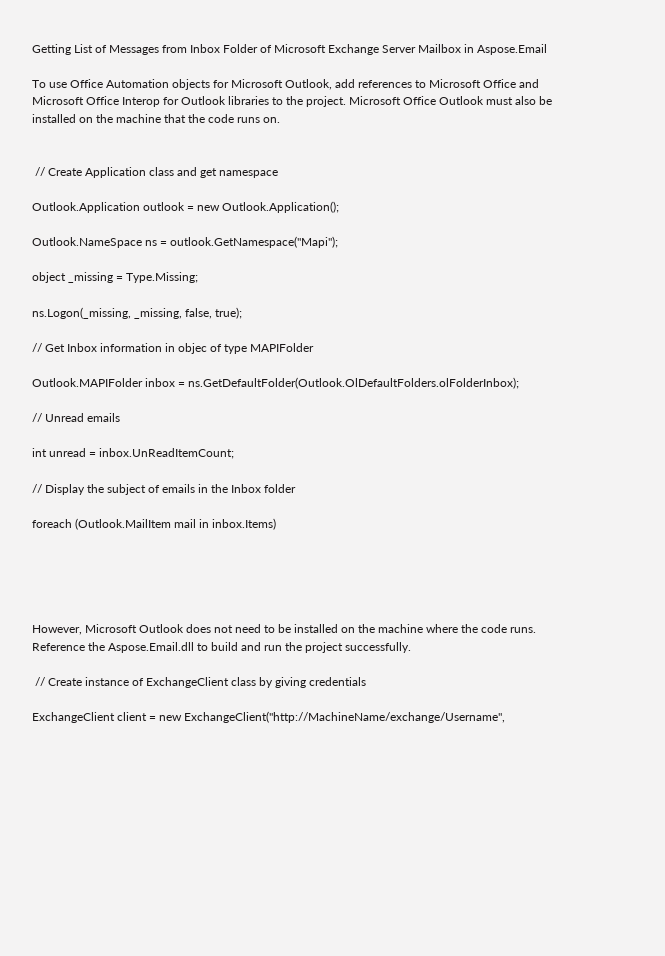Getting List of Messages from Inbox Folder of Microsoft Exchange Server Mailbox in Aspose.Email

To use Office Automation objects for Microsoft Outlook, add references to Microsoft Office and Microsoft Office Interop for Outlook libraries to the project. Microsoft Office Outlook must also be installed on the machine that the code runs on.


 // Create Application class and get namespace

Outlook.Application outlook = new Outlook.Application();

Outlook.NameSpace ns = outlook.GetNamespace("Mapi");

object _missing = Type.Missing;

ns.Logon(_missing, _missing, false, true);

// Get Inbox information in objec of type MAPIFolder

Outlook.MAPIFolder inbox = ns.GetDefaultFolder(Outlook.OlDefaultFolders.olFolderInbox);

// Unread emails

int unread = inbox.UnReadItemCount;

// Display the subject of emails in the Inbox folder

foreach (Outlook.MailItem mail in inbox.Items)





However, Microsoft Outlook does not need to be installed on the machine where the code runs. Reference the Aspose.Email.dll to build and run the project successfully.

 // Create instance of ExchangeClient class by giving credentials

ExchangeClient client = new ExchangeClient("http://MachineName/exchange/Username",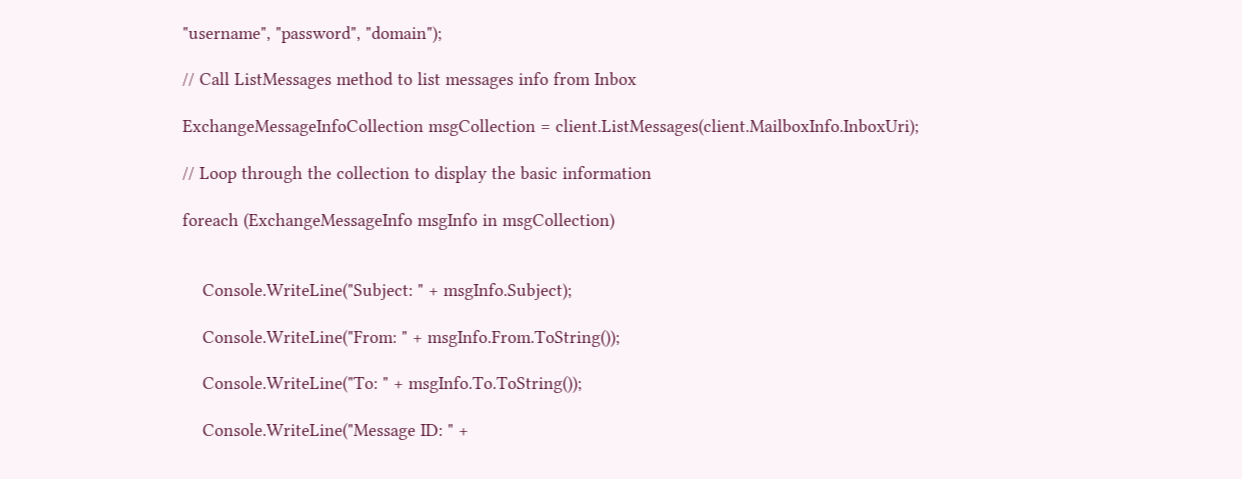"username", "password", "domain");

// Call ListMessages method to list messages info from Inbox

ExchangeMessageInfoCollection msgCollection = client.ListMessages(client.MailboxInfo.InboxUri);

// Loop through the collection to display the basic information

foreach (ExchangeMessageInfo msgInfo in msgCollection)


    Console.WriteLine("Subject: " + msgInfo.Subject);

    Console.WriteLine("From: " + msgInfo.From.ToString());

    Console.WriteLine("To: " + msgInfo.To.ToString());

    Console.WriteLine("Message ID: " +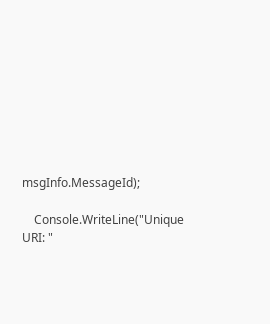msgInfo.MessageId);

    Console.WriteLine("Unique URI: "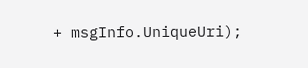+ msgInfo.UniqueUri);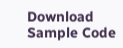Download Sample Code